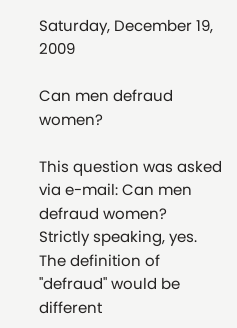Saturday, December 19, 2009

Can men defraud women?

This question was asked via e-mail: Can men defraud women?
Strictly speaking, yes. The definition of "defraud" would be different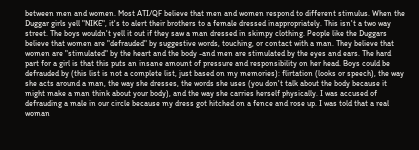between men and women. Most ATI/QF believe that men and women respond to different stimulus. When the Duggar girls yell "NIKE", it's to alert their brothers to a female dressed inappropriately. This isn't a two way street. The boys wouldn't yell it out if they saw a man dressed in skimpy clothing. People like the Duggars believe that women are "defrauded" by suggestive words, touching, or contact with a man. They believe that women are "stimulated" by the heart and the body -and men are stimulated by the eyes and ears. The hard part for a girl is that this puts an insane amount of pressure and responsibility on her head. Boys could be defrauded by (this list is not a complete list, just based on my memories): flirtation (looks or speech), the way she acts around a man, the way she dresses, the words she uses (you don't talk about the body because it might make a man think about your body), and the way she carries herself physically. I was accused of defrauding a male in our circle because my dress got hitched on a fence and rose up. I was told that a real woman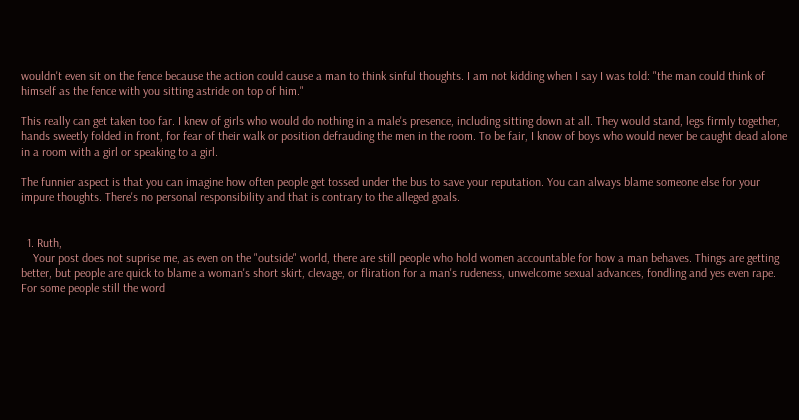wouldn't even sit on the fence because the action could cause a man to think sinful thoughts. I am not kidding when I say I was told: "the man could think of himself as the fence with you sitting astride on top of him."

This really can get taken too far. I knew of girls who would do nothing in a male's presence, including sitting down at all. They would stand, legs firmly together, hands sweetly folded in front, for fear of their walk or position defrauding the men in the room. To be fair, I know of boys who would never be caught dead alone in a room with a girl or speaking to a girl.

The funnier aspect is that you can imagine how often people get tossed under the bus to save your reputation. You can always blame someone else for your impure thoughts. There's no personal responsibility and that is contrary to the alleged goals.


  1. Ruth,
    Your post does not suprise me, as even on the "outside" world, there are still people who hold women accountable for how a man behaves. Things are getting better, but people are quick to blame a woman's short skirt, clevage, or fliration for a man's rudeness, unwelcome sexual advances, fondling and yes even rape. For some people still the word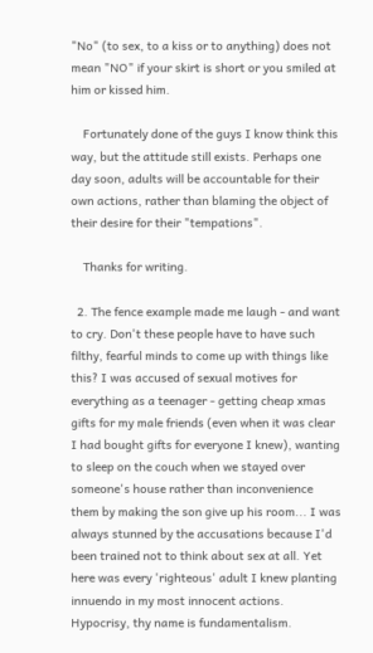"No" (to sex, to a kiss or to anything) does not mean "NO" if your skirt is short or you smiled at him or kissed him.

    Fortunately done of the guys I know think this way, but the attitude still exists. Perhaps one day soon, adults will be accountable for their own actions, rather than blaming the object of their desire for their "tempations".

    Thanks for writing.

  2. The fence example made me laugh - and want to cry. Don't these people have to have such filthy, fearful minds to come up with things like this? I was accused of sexual motives for everything as a teenager - getting cheap xmas gifts for my male friends (even when it was clear I had bought gifts for everyone I knew), wanting to sleep on the couch when we stayed over someone's house rather than inconvenience them by making the son give up his room... I was always stunned by the accusations because I'd been trained not to think about sex at all. Yet here was every 'righteous' adult I knew planting innuendo in my most innocent actions. Hypocrisy, thy name is fundamentalism.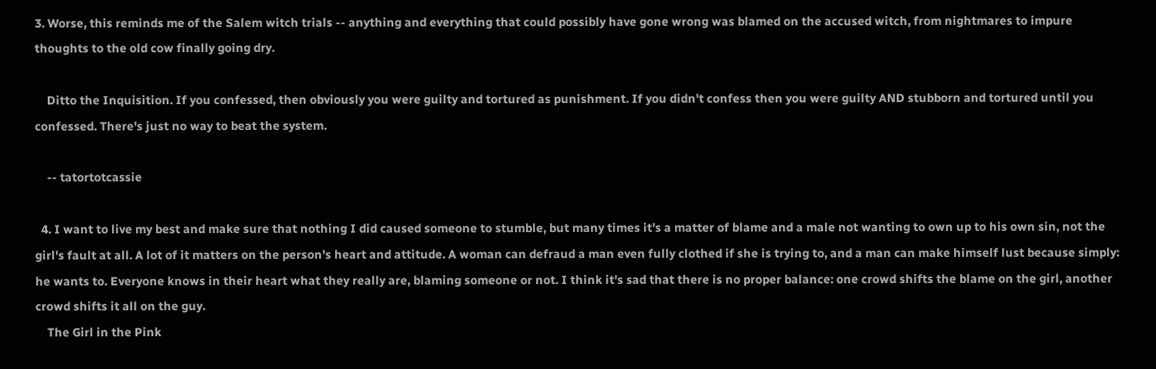3. Worse, this reminds me of the Salem witch trials -- anything and everything that could possibly have gone wrong was blamed on the accused witch, from nightmares to impure thoughts to the old cow finally going dry.

    Ditto the Inquisition. If you confessed, then obviously you were guilty and tortured as punishment. If you didn't confess then you were guilty AND stubborn and tortured until you confessed. There's just no way to beat the system.

    -- tatortotcassie

  4. I want to live my best and make sure that nothing I did caused someone to stumble, but many times it's a matter of blame and a male not wanting to own up to his own sin, not the girl's fault at all. A lot of it matters on the person's heart and attitude. A woman can defraud a man even fully clothed if she is trying to, and a man can make himself lust because simply: he wants to. Everyone knows in their heart what they really are, blaming someone or not. I think it's sad that there is no proper balance: one crowd shifts the blame on the girl, another crowd shifts it all on the guy.
    The Girl in the Pink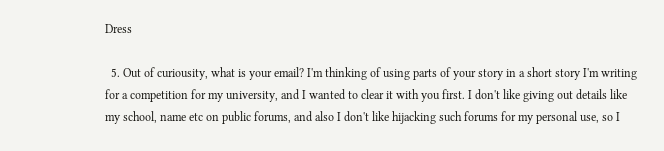Dress

  5. Out of curiousity, what is your email? I'm thinking of using parts of your story in a short story I'm writing for a competition for my university, and I wanted to clear it with you first. I don't like giving out details like my school, name etc on public forums, and also I don't like hijacking such forums for my personal use, so I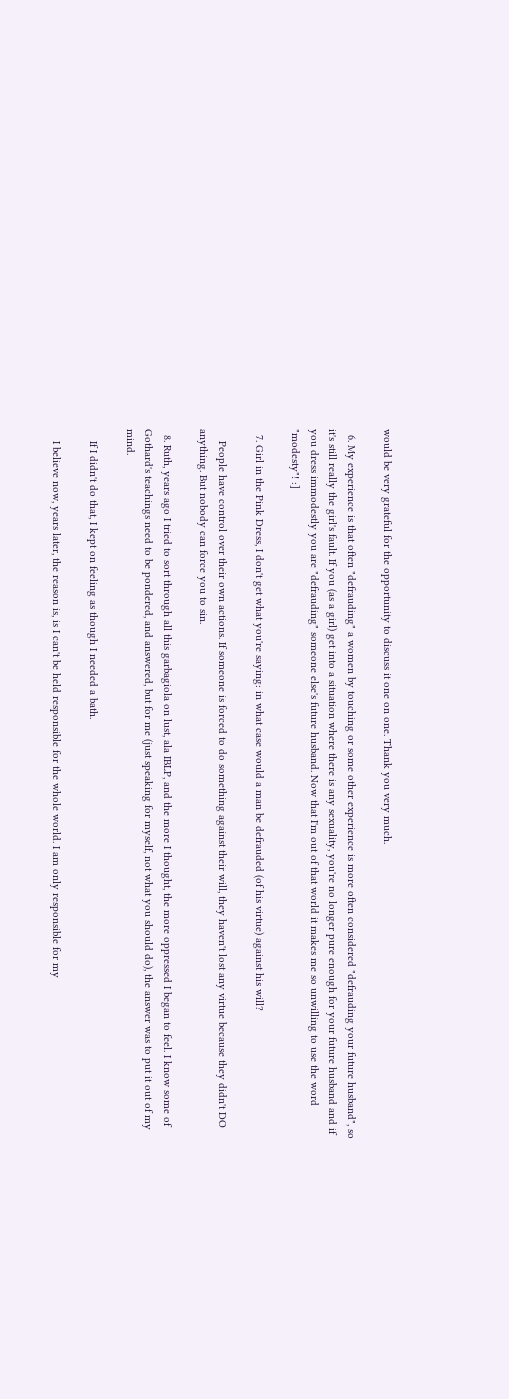would be very grateful for the opportunity to discuss it one on one. Thank you very much.

  6. My experience is that often "defrauding" a women by touching or some other experience is more often considered "defrauding your future husband", so it's still really the girl's fault. If you (as a girl) get into a situation where there is any sexuality, you're no longer pure enough for your future husband and if you dress immodestly you are "defrauding" someone else's future husband. Now that I'm out of that world it makes me so unwilling to use the word "modesty"! :]

  7. Girl in the Pink Dress, I don't get what you're saying: in what case would a man be defrauded (of his virtue) against his will?

    People have control over their own actions. If someone is forced to do something against their will, they haven't lost any virtue because they didn't DO anything. But nobody can force you to sin.

  8. Ruth, years ago I tried to sort through all this garbagiola on lust, ala IBLP, and the more I thought, the more oppressed I began to feel. I know some of Gothard's teachings need to be pondered, and answered, but for me (just speaking for myself, not what you should do), the answer was to put it out of my mind.

    If I didn't do that, I kept on feeling as though I needed a bath.

    I believe now, years later, the reason is, is I can't be held responsible for the whole world. I am only responsible for my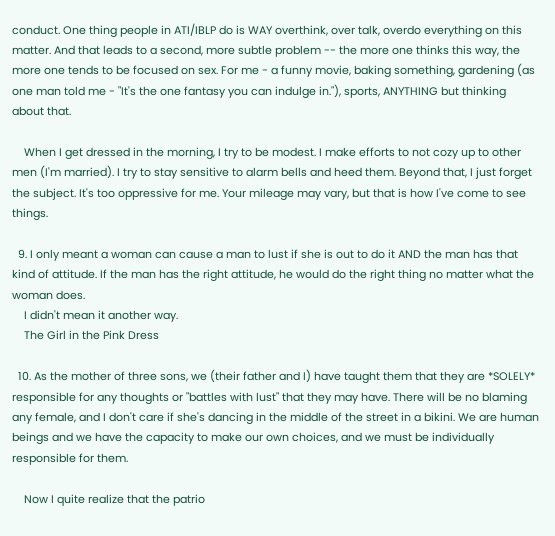conduct. One thing people in ATI/IBLP do is WAY overthink, over talk, overdo everything on this matter. And that leads to a second, more subtle problem -- the more one thinks this way, the more one tends to be focused on sex. For me - a funny movie, baking something, gardening (as one man told me - "It's the one fantasy you can indulge in."), sports, ANYTHING but thinking about that.

    When I get dressed in the morning, I try to be modest. I make efforts to not cozy up to other men (I'm married). I try to stay sensitive to alarm bells and heed them. Beyond that, I just forget the subject. It's too oppressive for me. Your mileage may vary, but that is how I've come to see things.

  9. I only meant a woman can cause a man to lust if she is out to do it AND the man has that kind of attitude. If the man has the right attitude, he would do the right thing no matter what the woman does.
    I didn't mean it another way.
    The Girl in the Pink Dress

  10. As the mother of three sons, we (their father and I) have taught them that they are *SOLELY* responsible for any thoughts or "battles with lust" that they may have. There will be no blaming any female, and I don't care if she's dancing in the middle of the street in a bikini. We are human beings and we have the capacity to make our own choices, and we must be individually responsible for them.

    Now I quite realize that the patrio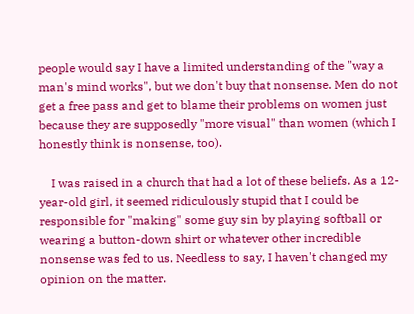people would say I have a limited understanding of the "way a man's mind works", but we don't buy that nonsense. Men do not get a free pass and get to blame their problems on women just because they are supposedly "more visual" than women (which I honestly think is nonsense, too).

    I was raised in a church that had a lot of these beliefs. As a 12-year-old girl, it seemed ridiculously stupid that I could be responsible for "making" some guy sin by playing softball or wearing a button-down shirt or whatever other incredible nonsense was fed to us. Needless to say, I haven't changed my opinion on the matter.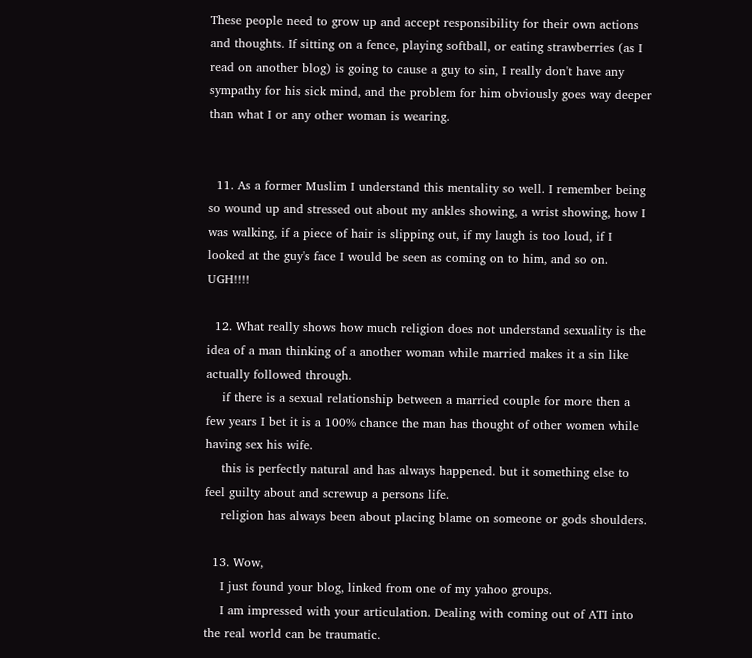These people need to grow up and accept responsibility for their own actions and thoughts. If sitting on a fence, playing softball, or eating strawberries (as I read on another blog) is going to cause a guy to sin, I really don't have any sympathy for his sick mind, and the problem for him obviously goes way deeper than what I or any other woman is wearing.


  11. As a former Muslim I understand this mentality so well. I remember being so wound up and stressed out about my ankles showing, a wrist showing, how I was walking, if a piece of hair is slipping out, if my laugh is too loud, if I looked at the guy's face I would be seen as coming on to him, and so on. UGH!!!!

  12. What really shows how much religion does not understand sexuality is the idea of a man thinking of a another woman while married makes it a sin like actually followed through.
    if there is a sexual relationship between a married couple for more then a few years I bet it is a 100% chance the man has thought of other women while having sex his wife.
    this is perfectly natural and has always happened. but it something else to feel guilty about and screwup a persons life.
    religion has always been about placing blame on someone or gods shoulders.

  13. Wow,
    I just found your blog, linked from one of my yahoo groups.
    I am impressed with your articulation. Dealing with coming out of ATI into the real world can be traumatic.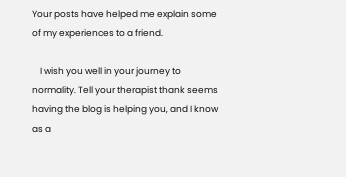Your posts have helped me explain some of my experiences to a friend.

    I wish you well in your journey to normality. Tell your therapist thank seems having the blog is helping you, and I know as a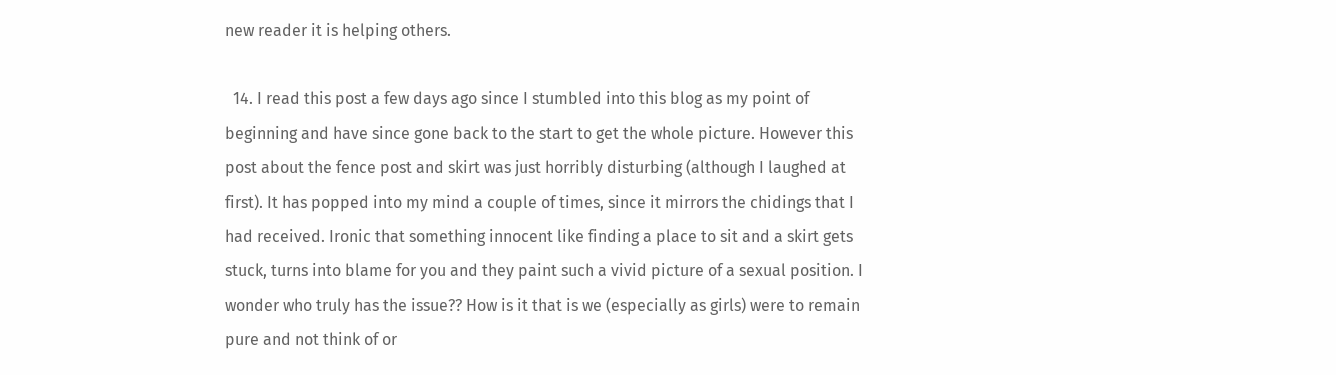new reader it is helping others.

  14. I read this post a few days ago since I stumbled into this blog as my point of beginning and have since gone back to the start to get the whole picture. However this post about the fence post and skirt was just horribly disturbing (although I laughed at first). It has popped into my mind a couple of times, since it mirrors the chidings that I had received. Ironic that something innocent like finding a place to sit and a skirt gets stuck, turns into blame for you and they paint such a vivid picture of a sexual position. I wonder who truly has the issue?? How is it that is we (especially as girls) were to remain pure and not think of or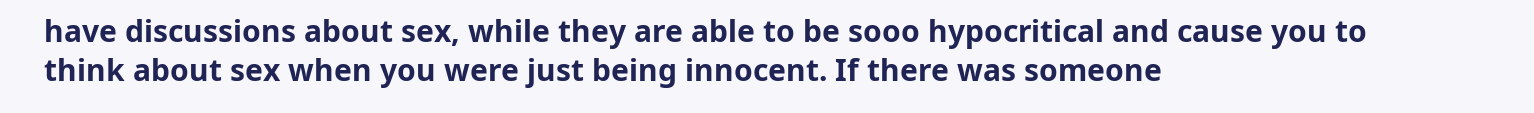have discussions about sex, while they are able to be sooo hypocritical and cause you to think about sex when you were just being innocent. If there was someone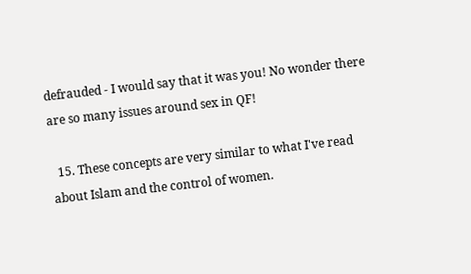defrauded - I would say that it was you! No wonder there are so many issues around sex in QF!

  15. These concepts are very similar to what I've read about Islam and the control of women.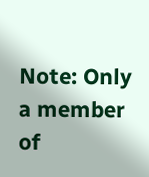Note: Only a member of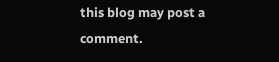this blog may post a comment.